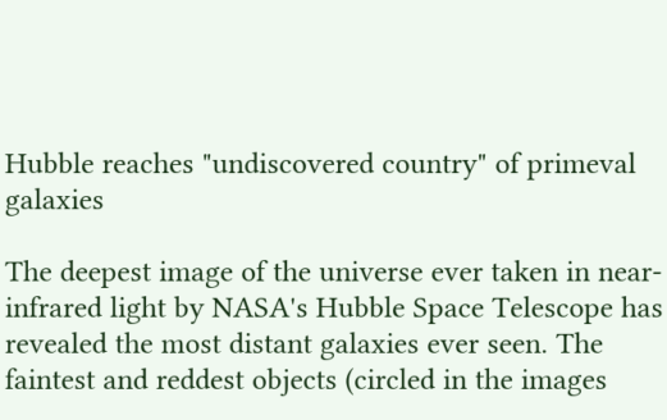Hubble reaches "undiscovered country" of primeval galaxies

The deepest image of the universe ever taken in near-infrared light by NASA's Hubble Space Telescope has revealed the most distant galaxies ever seen. The faintest and reddest objects (circled in the images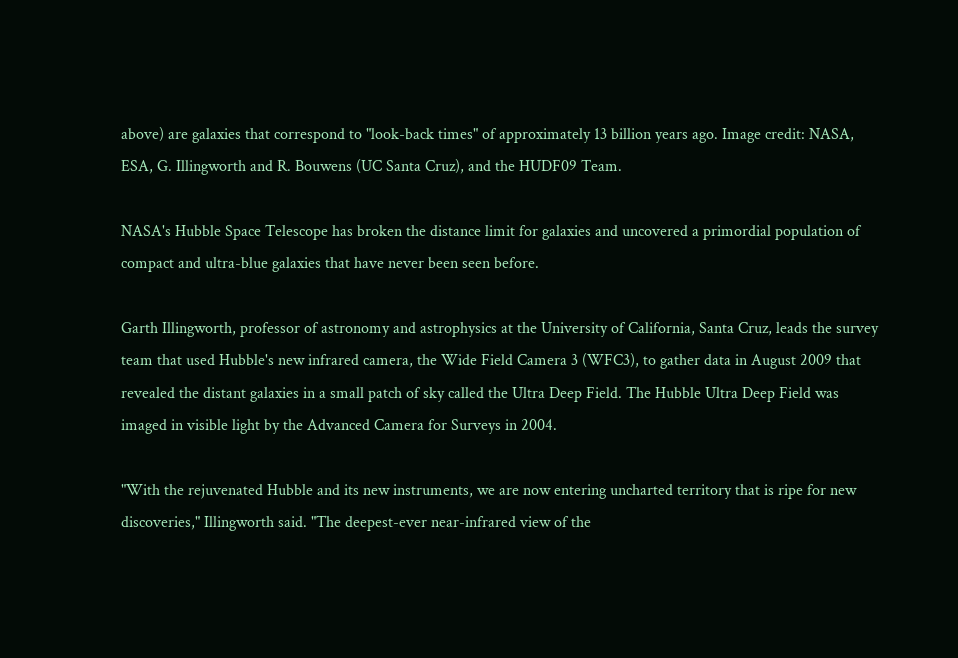above) are galaxies that correspond to "look-back times" of approximately 13 billion years ago. Image credit: NASA, ESA, G. Illingworth and R. Bouwens (UC Santa Cruz), and the HUDF09 Team.

NASA's Hubble Space Telescope has broken the distance limit for galaxies and uncovered a primordial population of compact and ultra-blue galaxies that have never been seen before.

Garth Illingworth, professor of astronomy and astrophysics at the University of California, Santa Cruz, leads the survey team that used Hubble's new infrared camera, the Wide Field Camera 3 (WFC3), to gather data in August 2009 that revealed the distant galaxies in a small patch of sky called the Ultra Deep Field. The Hubble Ultra Deep Field was imaged in visible light by the Advanced Camera for Surveys in 2004.

"With the rejuvenated Hubble and its new instruments, we are now entering uncharted territory that is ripe for new discoveries," Illingworth said. "The deepest-ever near-infrared view of the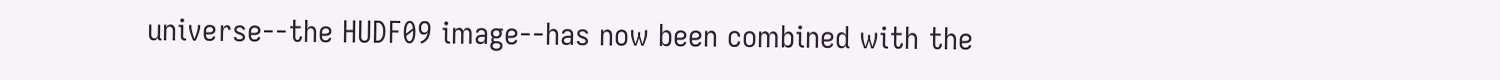universe--the HUDF09 image--has now been combined with the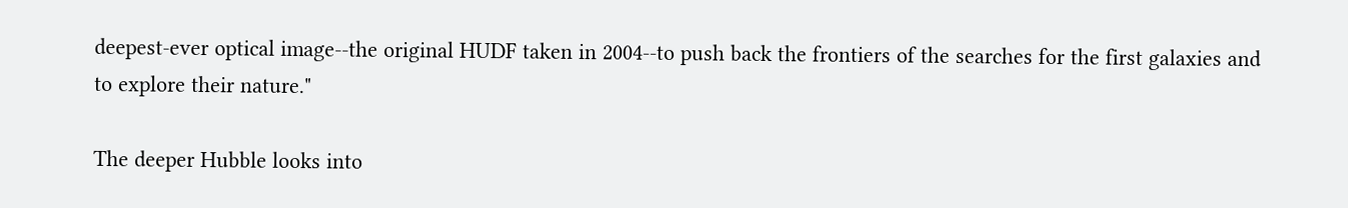deepest-ever optical image--the original HUDF taken in 2004--to push back the frontiers of the searches for the first galaxies and to explore their nature."

The deeper Hubble looks into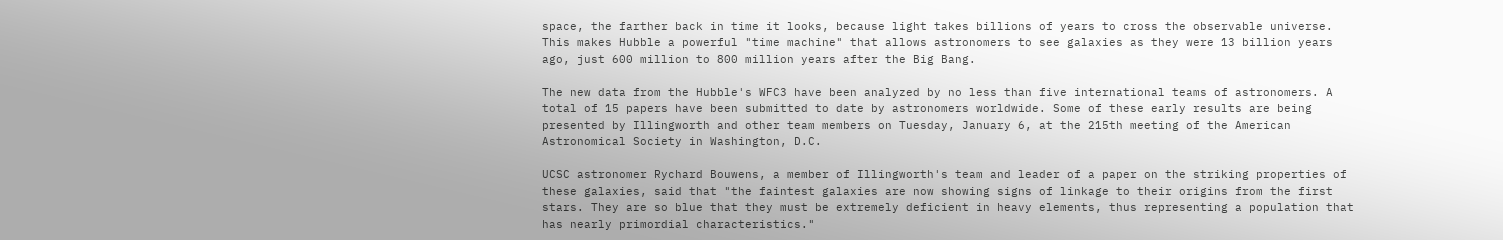space, the farther back in time it looks, because light takes billions of years to cross the observable universe. This makes Hubble a powerful "time machine" that allows astronomers to see galaxies as they were 13 billion years ago, just 600 million to 800 million years after the Big Bang.

The new data from the Hubble's WFC3 have been analyzed by no less than five international teams of astronomers. A total of 15 papers have been submitted to date by astronomers worldwide. Some of these early results are being presented by Illingworth and other team members on Tuesday, January 6, at the 215th meeting of the American Astronomical Society in Washington, D.C.

UCSC astronomer Rychard Bouwens, a member of Illingworth's team and leader of a paper on the striking properties of these galaxies, said that "the faintest galaxies are now showing signs of linkage to their origins from the first stars. They are so blue that they must be extremely deficient in heavy elements, thus representing a population that has nearly primordial characteristics."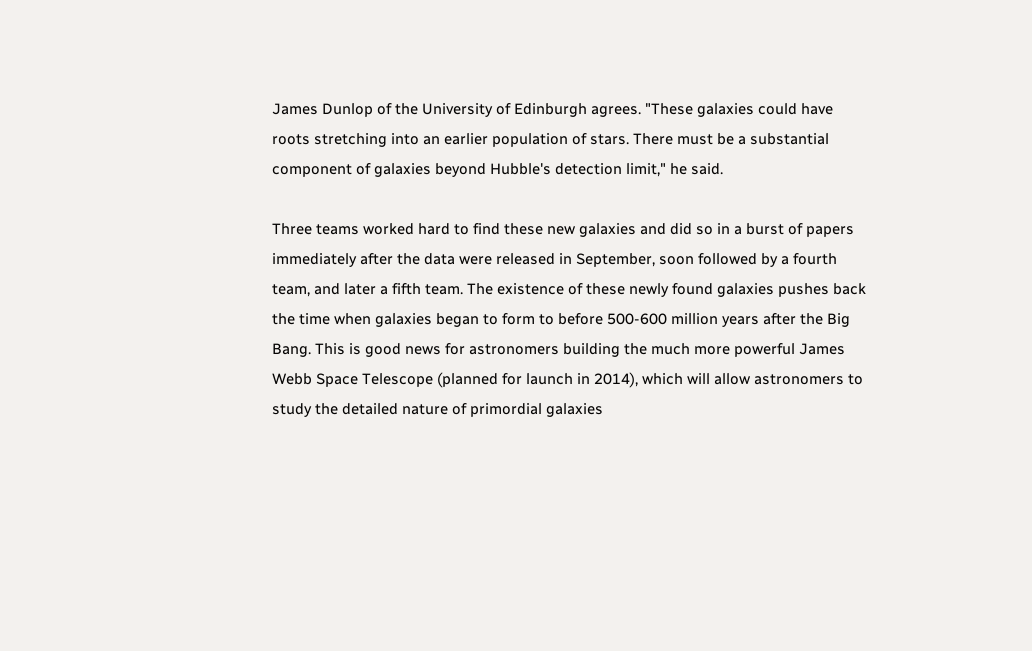James Dunlop of the University of Edinburgh agrees. "These galaxies could have roots stretching into an earlier population of stars. There must be a substantial component of galaxies beyond Hubble's detection limit," he said.

Three teams worked hard to find these new galaxies and did so in a burst of papers immediately after the data were released in September, soon followed by a fourth team, and later a fifth team. The existence of these newly found galaxies pushes back the time when galaxies began to form to before 500-600 million years after the Big Bang. This is good news for astronomers building the much more powerful James Webb Space Telescope (planned for launch in 2014), which will allow astronomers to study the detailed nature of primordial galaxies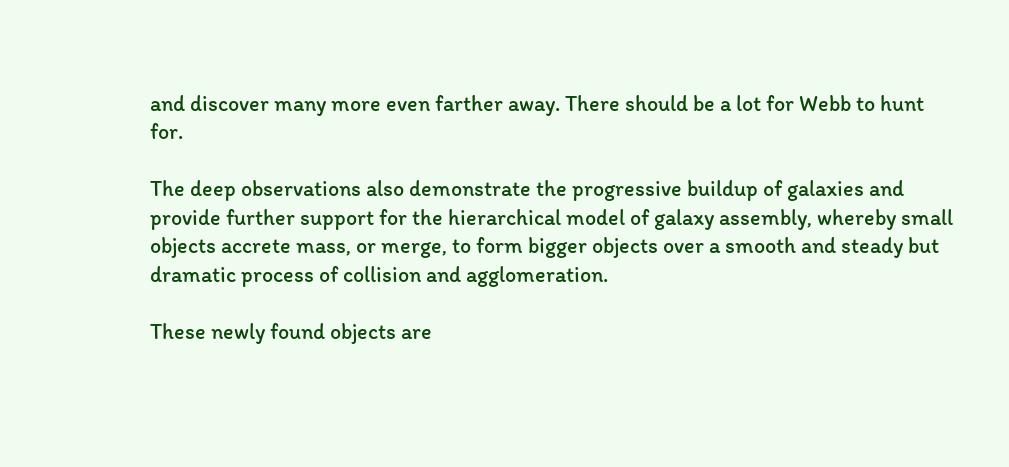and discover many more even farther away. There should be a lot for Webb to hunt for.

The deep observations also demonstrate the progressive buildup of galaxies and provide further support for the hierarchical model of galaxy assembly, whereby small objects accrete mass, or merge, to form bigger objects over a smooth and steady but dramatic process of collision and agglomeration.

These newly found objects are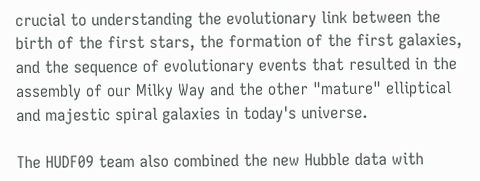crucial to understanding the evolutionary link between the birth of the first stars, the formation of the first galaxies, and the sequence of evolutionary events that resulted in the assembly of our Milky Way and the other "mature" elliptical and majestic spiral galaxies in today's universe.

The HUDF09 team also combined the new Hubble data with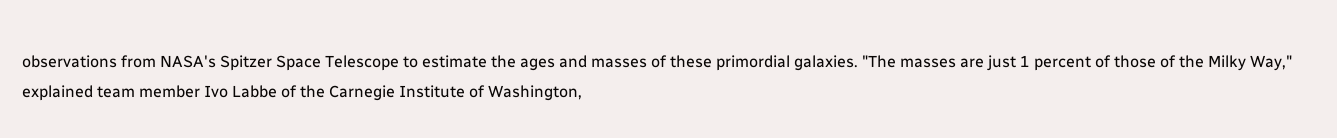observations from NASA's Spitzer Space Telescope to estimate the ages and masses of these primordial galaxies. "The masses are just 1 percent of those of the Milky Way," explained team member Ivo Labbe of the Carnegie Institute of Washington,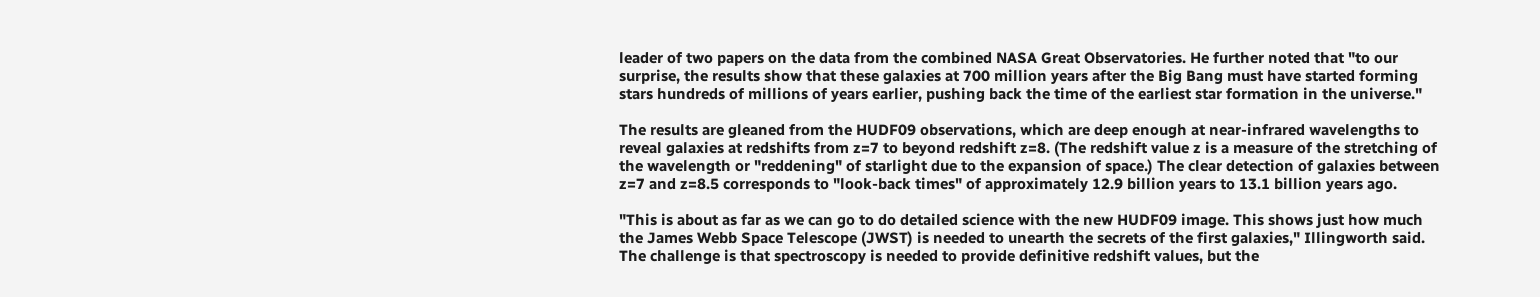leader of two papers on the data from the combined NASA Great Observatories. He further noted that "to our surprise, the results show that these galaxies at 700 million years after the Big Bang must have started forming stars hundreds of millions of years earlier, pushing back the time of the earliest star formation in the universe."

The results are gleaned from the HUDF09 observations, which are deep enough at near-infrared wavelengths to reveal galaxies at redshifts from z=7 to beyond redshift z=8. (The redshift value z is a measure of the stretching of the wavelength or "reddening" of starlight due to the expansion of space.) The clear detection of galaxies between z=7 and z=8.5 corresponds to "look-back times" of approximately 12.9 billion years to 13.1 billion years ago.

"This is about as far as we can go to do detailed science with the new HUDF09 image. This shows just how much the James Webb Space Telescope (JWST) is needed to unearth the secrets of the first galaxies," Illingworth said. The challenge is that spectroscopy is needed to provide definitive redshift values, but the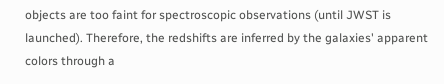objects are too faint for spectroscopic observations (until JWST is launched). Therefore, the redshifts are inferred by the galaxies' apparent colors through a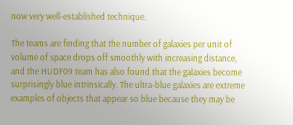now very well-established technique.

The teams are finding that the number of galaxies per unit of volume of space drops off smoothly with increasing distance, and the HUDF09 team has also found that the galaxies become surprisingly blue intrinsically. The ultra-blue galaxies are extreme examples of objects that appear so blue because they may be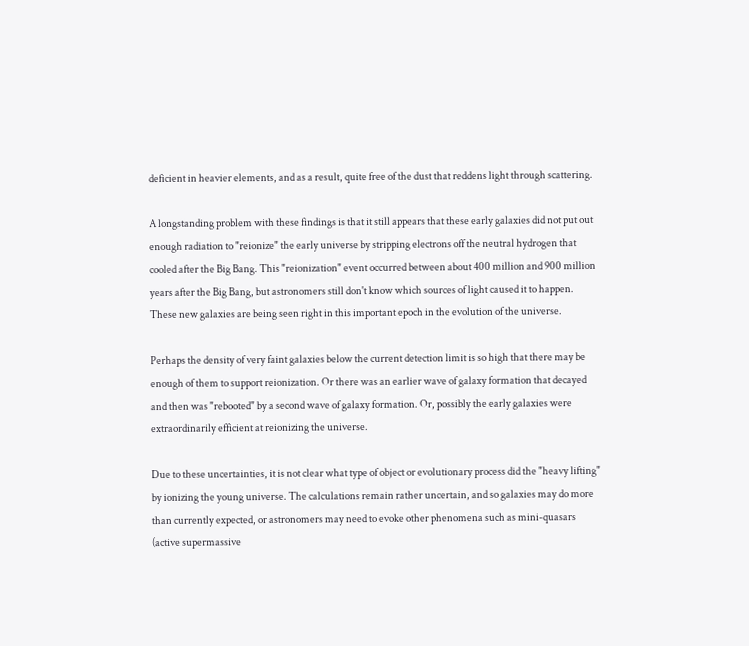deficient in heavier elements, and as a result, quite free of the dust that reddens light through scattering.

A longstanding problem with these findings is that it still appears that these early galaxies did not put out enough radiation to "reionize" the early universe by stripping electrons off the neutral hydrogen that cooled after the Big Bang. This "reionization" event occurred between about 400 million and 900 million years after the Big Bang, but astronomers still don't know which sources of light caused it to happen. These new galaxies are being seen right in this important epoch in the evolution of the universe.

Perhaps the density of very faint galaxies below the current detection limit is so high that there may be enough of them to support reionization. Or there was an earlier wave of galaxy formation that decayed and then was "rebooted" by a second wave of galaxy formation. Or, possibly the early galaxies were extraordinarily efficient at reionizing the universe.

Due to these uncertainties, it is not clear what type of object or evolutionary process did the "heavy lifting" by ionizing the young universe. The calculations remain rather uncertain, and so galaxies may do more than currently expected, or astronomers may need to evoke other phenomena such as mini-quasars (active supermassive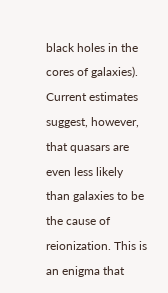black holes in the cores of galaxies). Current estimates suggest, however, that quasars are even less likely than galaxies to be the cause of reionization. This is an enigma that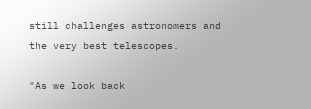still challenges astronomers and the very best telescopes.

"As we look back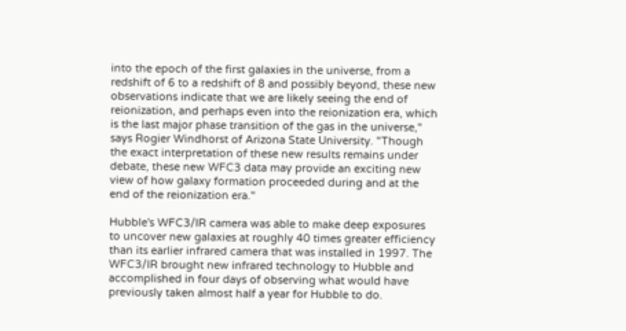into the epoch of the first galaxies in the universe, from a redshift of 6 to a redshift of 8 and possibly beyond, these new observations indicate that we are likely seeing the end of reionization, and perhaps even into the reionization era, which is the last major phase transition of the gas in the universe," says Rogier Windhorst of Arizona State University. "Though the exact interpretation of these new results remains under debate, these new WFC3 data may provide an exciting new view of how galaxy formation proceeded during and at the end of the reionization era."

Hubble's WFC3/IR camera was able to make deep exposures to uncover new galaxies at roughly 40 times greater efficiency than its earlier infrared camera that was installed in 1997. The WFC3/IR brought new infrared technology to Hubble and accomplished in four days of observing what would have previously taken almost half a year for Hubble to do.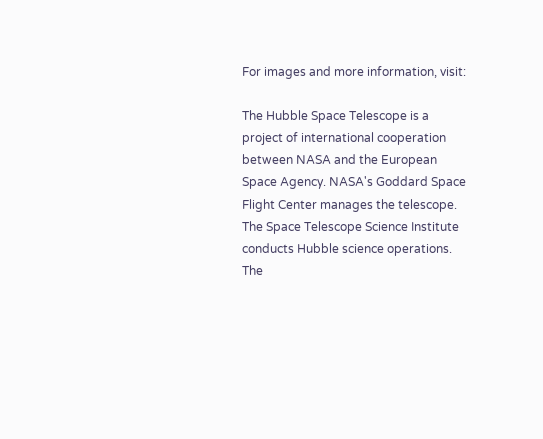For images and more information, visit:

The Hubble Space Telescope is a project of international cooperation between NASA and the European Space Agency. NASA's Goddard Space Flight Center manages the telescope. The Space Telescope Science Institute conducts Hubble science operations. The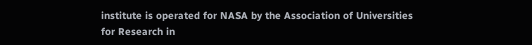institute is operated for NASA by the Association of Universities for Research in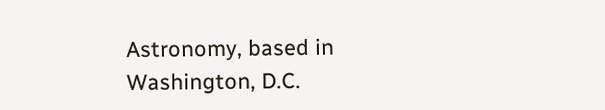Astronomy, based in Washington, D.C.